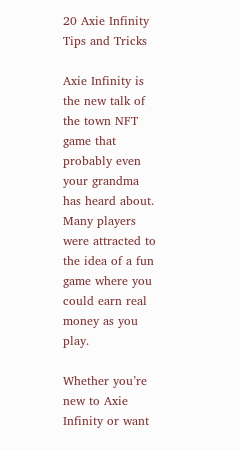20 Axie Infinity Tips and Tricks

Axie Infinity is the new talk of the town NFT game that probably even your grandma has heard about. Many players were attracted to the idea of a fun game where you could earn real money as you play.

Whether you’re new to Axie Infinity or want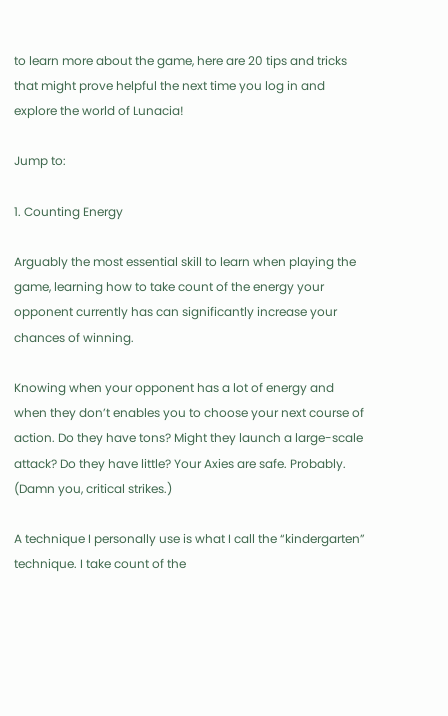to learn more about the game, here are 20 tips and tricks that might prove helpful the next time you log in and explore the world of Lunacia!

Jump to:

1. Counting Energy

Arguably the most essential skill to learn when playing the game, learning how to take count of the energy your opponent currently has can significantly increase your chances of winning.

Knowing when your opponent has a lot of energy and when they don’t enables you to choose your next course of action. Do they have tons? Might they launch a large-scale attack? Do they have little? Your Axies are safe. Probably. (Damn you, critical strikes.)

A technique I personally use is what I call the “kindergarten” technique. I take count of the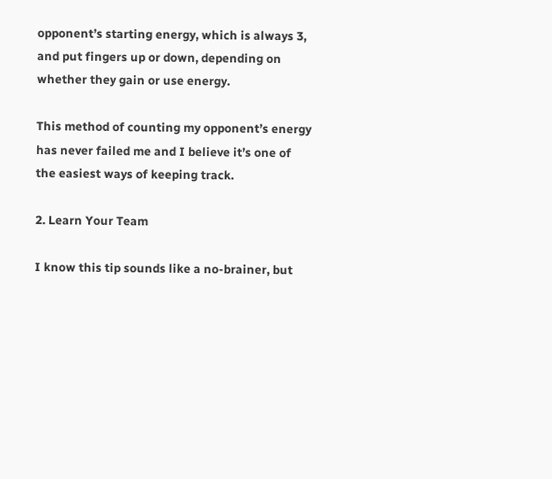opponent’s starting energy, which is always 3, and put fingers up or down, depending on whether they gain or use energy.

This method of counting my opponent’s energy has never failed me and I believe it’s one of the easiest ways of keeping track.

2. Learn Your Team

I know this tip sounds like a no-brainer, but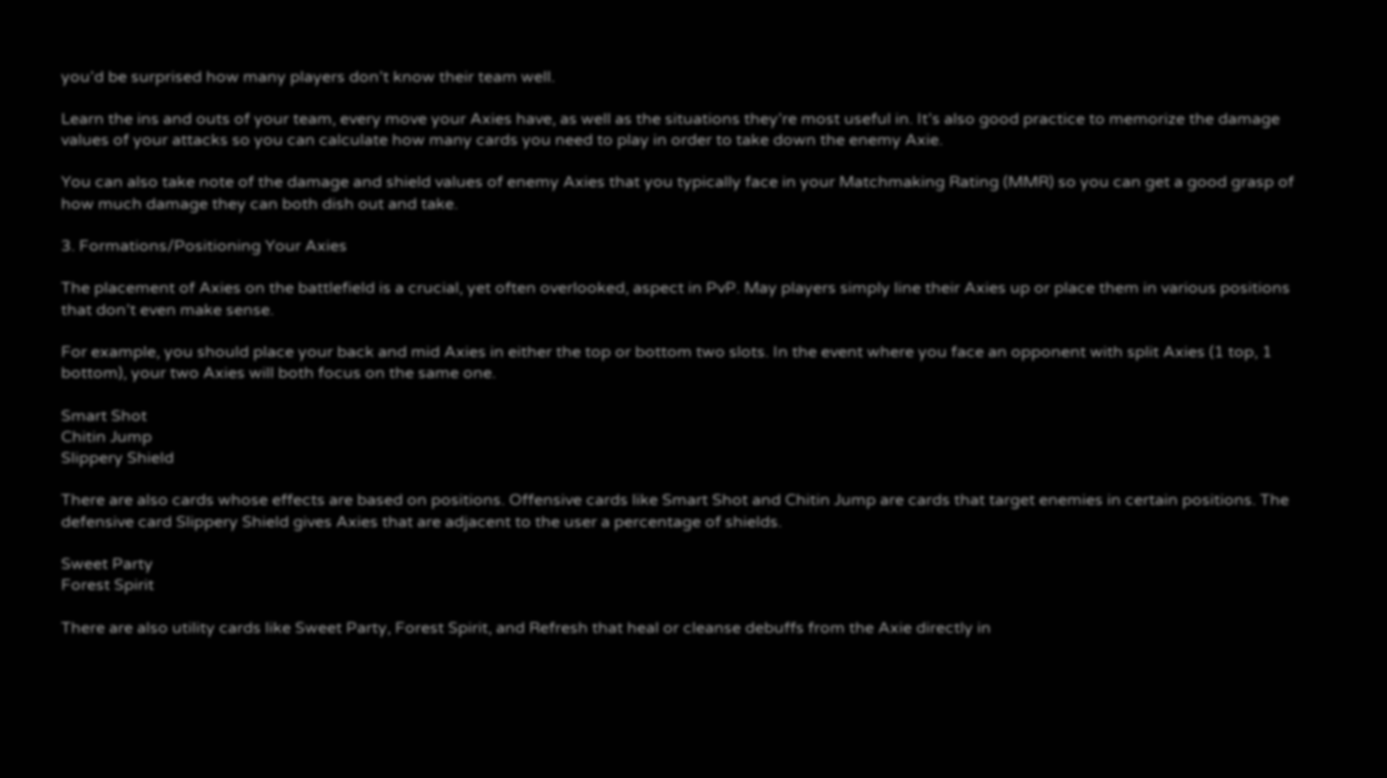you’d be surprised how many players don’t know their team well.

Learn the ins and outs of your team, every move your Axies have, as well as the situations they’re most useful in. It’s also good practice to memorize the damage values of your attacks so you can calculate how many cards you need to play in order to take down the enemy Axie.

You can also take note of the damage and shield values of enemy Axies that you typically face in your Matchmaking Rating (MMR) so you can get a good grasp of how much damage they can both dish out and take.

3. Formations/Positioning Your Axies

The placement of Axies on the battlefield is a crucial, yet often overlooked, aspect in PvP. May players simply line their Axies up or place them in various positions that don’t even make sense.

For example, you should place your back and mid Axies in either the top or bottom two slots. In the event where you face an opponent with split Axies (1 top, 1 bottom), your two Axies will both focus on the same one.

Smart Shot
Chitin Jump
Slippery Shield

There are also cards whose effects are based on positions. Offensive cards like Smart Shot and Chitin Jump are cards that target enemies in certain positions. The defensive card Slippery Shield gives Axies that are adjacent to the user a percentage of shields.

Sweet Party
Forest Spirit

There are also utility cards like Sweet Party, Forest Spirit, and Refresh that heal or cleanse debuffs from the Axie directly in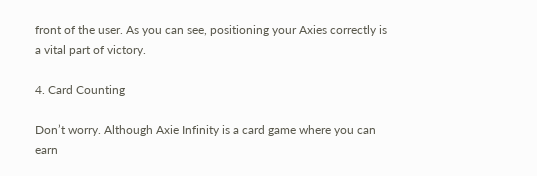front of the user. As you can see, positioning your Axies correctly is a vital part of victory.

4. Card Counting

Don’t worry. Although Axie Infinity is a card game where you can earn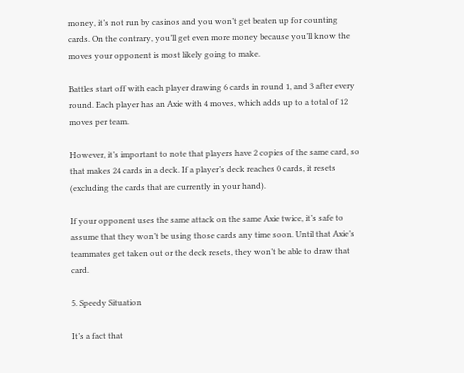money, it’s not run by casinos and you won’t get beaten up for counting cards. On the contrary, you’ll get even more money because you’ll know the moves your opponent is most likely going to make.

Battles start off with each player drawing 6 cards in round 1, and 3 after every round. Each player has an Axie with 4 moves, which adds up to a total of 12 moves per team.

However, it’s important to note that players have 2 copies of the same card, so that makes 24 cards in a deck. If a player’s deck reaches 0 cards, it resets (excluding the cards that are currently in your hand).

If your opponent uses the same attack on the same Axie twice, it’s safe to assume that they won’t be using those cards any time soon. Until that Axie’s teammates get taken out or the deck resets, they won’t be able to draw that card.

5. Speedy Situation

It’s a fact that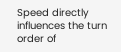Speed directly influences the turn order of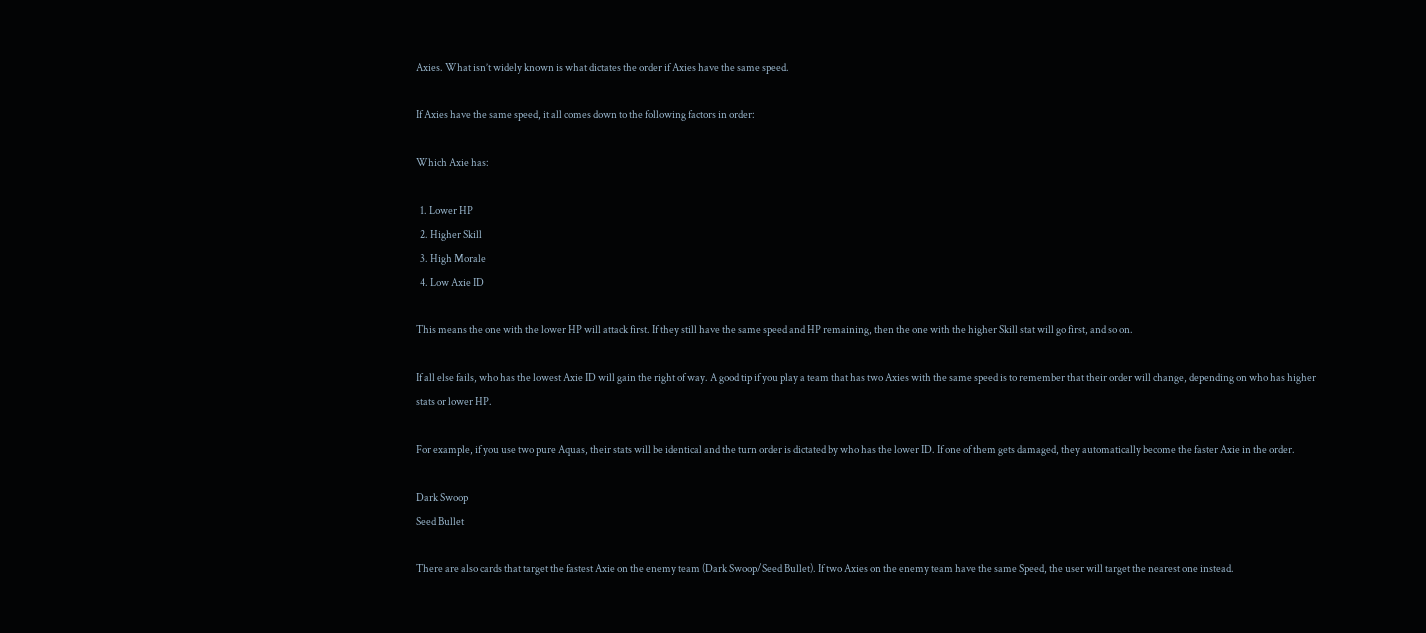Axies. What isn’t widely known is what dictates the order if Axies have the same speed.

If Axies have the same speed, it all comes down to the following factors in order:

Which Axie has:

  1. Lower HP
  2. Higher Skill
  3. High Morale
  4. Low Axie ID

This means the one with the lower HP will attack first. If they still have the same speed and HP remaining, then the one with the higher Skill stat will go first, and so on.

If all else fails, who has the lowest Axie ID will gain the right of way. A good tip if you play a team that has two Axies with the same speed is to remember that their order will change, depending on who has higher stats or lower HP.

For example, if you use two pure Aquas, their stats will be identical and the turn order is dictated by who has the lower ID. If one of them gets damaged, they automatically become the faster Axie in the order.

Dark Swoop
Seed Bullet

There are also cards that target the fastest Axie on the enemy team (Dark Swoop/Seed Bullet). If two Axies on the enemy team have the same Speed, the user will target the nearest one instead.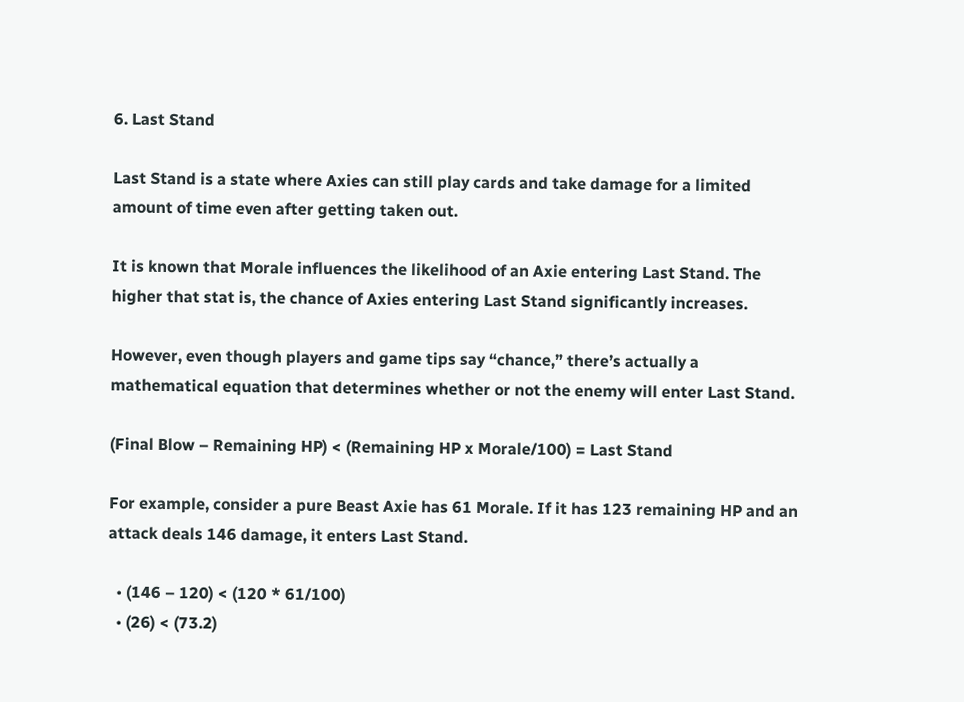6. Last Stand

Last Stand is a state where Axies can still play cards and take damage for a limited amount of time even after getting taken out.

It is known that Morale influences the likelihood of an Axie entering Last Stand. The higher that stat is, the chance of Axies entering Last Stand significantly increases.

However, even though players and game tips say “chance,” there’s actually a mathematical equation that determines whether or not the enemy will enter Last Stand.

(Final Blow – Remaining HP) < (Remaining HP x Morale/100) = Last Stand

For example, consider a pure Beast Axie has 61 Morale. If it has 123 remaining HP and an attack deals 146 damage, it enters Last Stand.

  • (146 – 120) < (120 * 61/100)
  • (26) < (73.2)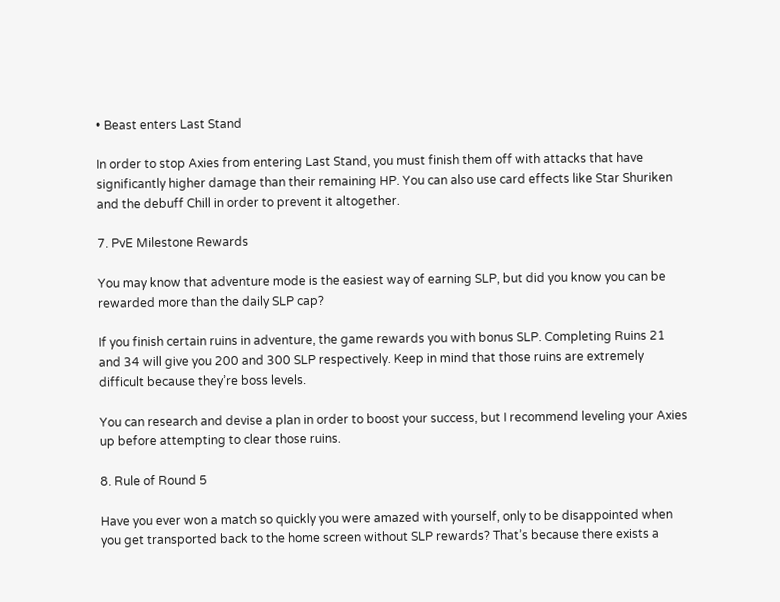• Beast enters Last Stand

In order to stop Axies from entering Last Stand, you must finish them off with attacks that have significantly higher damage than their remaining HP. You can also use card effects like Star Shuriken and the debuff Chill in order to prevent it altogether.

7. PvE Milestone Rewards

You may know that adventure mode is the easiest way of earning SLP, but did you know you can be rewarded more than the daily SLP cap?

If you finish certain ruins in adventure, the game rewards you with bonus SLP. Completing Ruins 21 and 34 will give you 200 and 300 SLP respectively. Keep in mind that those ruins are extremely difficult because they’re boss levels.

You can research and devise a plan in order to boost your success, but I recommend leveling your Axies up before attempting to clear those ruins.

8. Rule of Round 5

Have you ever won a match so quickly you were amazed with yourself, only to be disappointed when you get transported back to the home screen without SLP rewards? That’s because there exists a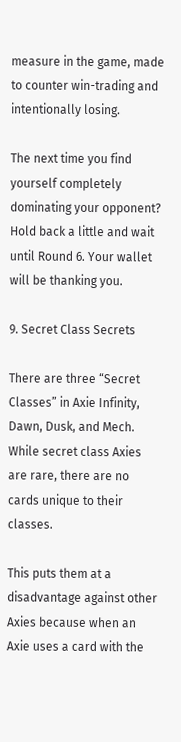measure in the game, made to counter win-trading and intentionally losing.

The next time you find yourself completely dominating your opponent? Hold back a little and wait until Round 6. Your wallet will be thanking you.

9. Secret Class Secrets

There are three “Secret Classes” in Axie Infinity, Dawn, Dusk, and Mech. While secret class Axies are rare, there are no cards unique to their classes.

This puts them at a disadvantage against other Axies because when an Axie uses a card with the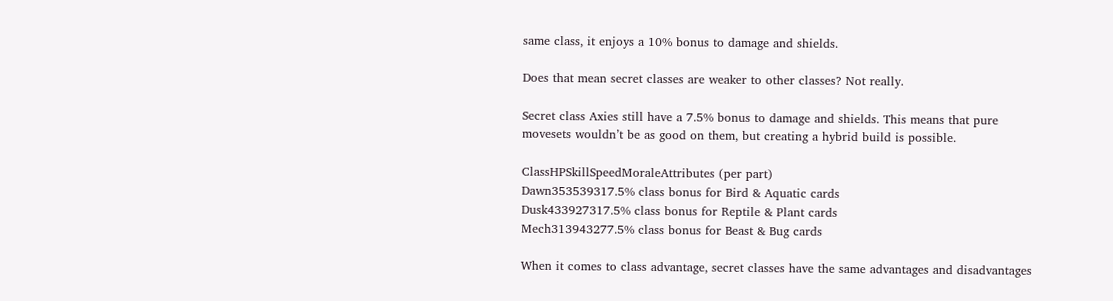same class, it enjoys a 10% bonus to damage and shields.

Does that mean secret classes are weaker to other classes? Not really.

Secret class Axies still have a 7.5% bonus to damage and shields. This means that pure movesets wouldn’t be as good on them, but creating a hybrid build is possible.

ClassHPSkillSpeedMoraleAttributes (per part)
Dawn353539317.5% class bonus for Bird & Aquatic cards
Dusk433927317.5% class bonus for Reptile & Plant cards
Mech313943277.5% class bonus for Beast & Bug cards

When it comes to class advantage, secret classes have the same advantages and disadvantages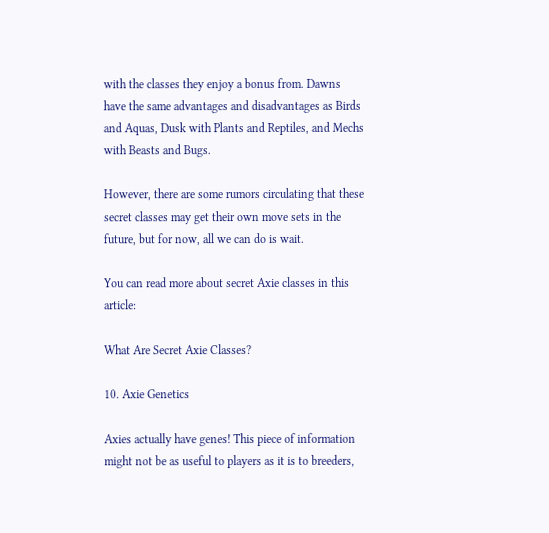with the classes they enjoy a bonus from. Dawns have the same advantages and disadvantages as Birds and Aquas, Dusk with Plants and Reptiles, and Mechs with Beasts and Bugs.

However, there are some rumors circulating that these secret classes may get their own move sets in the future, but for now, all we can do is wait.

You can read more about secret Axie classes in this article:

What Are Secret Axie Classes?

10. Axie Genetics

Axies actually have genes! This piece of information might not be as useful to players as it is to breeders,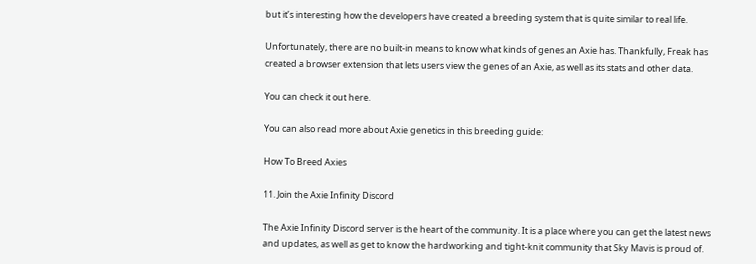but it’s interesting how the developers have created a breeding system that is quite similar to real life.

Unfortunately, there are no built-in means to know what kinds of genes an Axie has. Thankfully, Freak has created a browser extension that lets users view the genes of an Axie, as well as its stats and other data.

You can check it out here.

You can also read more about Axie genetics in this breeding guide:

How To Breed Axies

11. Join the Axie Infinity Discord

The Axie Infinity Discord server is the heart of the community. It is a place where you can get the latest news and updates, as well as get to know the hardworking and tight-knit community that Sky Mavis is proud of.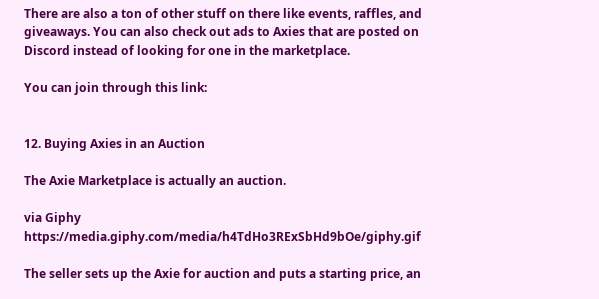There are also a ton of other stuff on there like events, raffles, and giveaways. You can also check out ads to Axies that are posted on Discord instead of looking for one in the marketplace.

You can join through this link:


12. Buying Axies in an Auction

The Axie Marketplace is actually an auction.

via Giphy https://media.giphy.com/media/h4TdHo3RExSbHd9bOe/giphy.gif

The seller sets up the Axie for auction and puts a starting price, an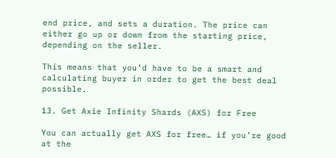end price, and sets a duration. The price can either go up or down from the starting price, depending on the seller.

This means that you’d have to be a smart and calculating buyer in order to get the best deal possible.

13. Get Axie Infinity Shards (AXS) for Free

You can actually get AXS for free… if you’re good at the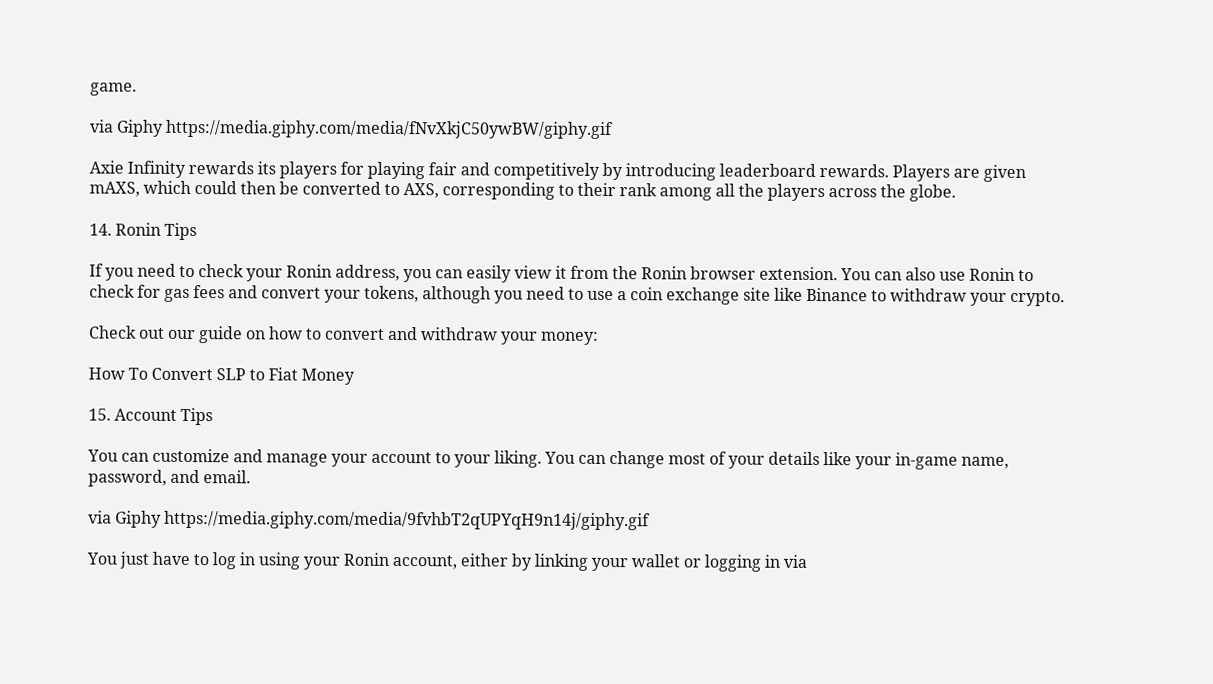game.

via Giphy https://media.giphy.com/media/fNvXkjC50ywBW/giphy.gif

Axie Infinity rewards its players for playing fair and competitively by introducing leaderboard rewards. Players are given mAXS, which could then be converted to AXS, corresponding to their rank among all the players across the globe.

14. Ronin Tips

If you need to check your Ronin address, you can easily view it from the Ronin browser extension. You can also use Ronin to check for gas fees and convert your tokens, although you need to use a coin exchange site like Binance to withdraw your crypto.

Check out our guide on how to convert and withdraw your money:

How To Convert SLP to Fiat Money

15. Account Tips

You can customize and manage your account to your liking. You can change most of your details like your in-game name, password, and email.

via Giphy https://media.giphy.com/media/9fvhbT2qUPYqH9n14j/giphy.gif

You just have to log in using your Ronin account, either by linking your wallet or logging in via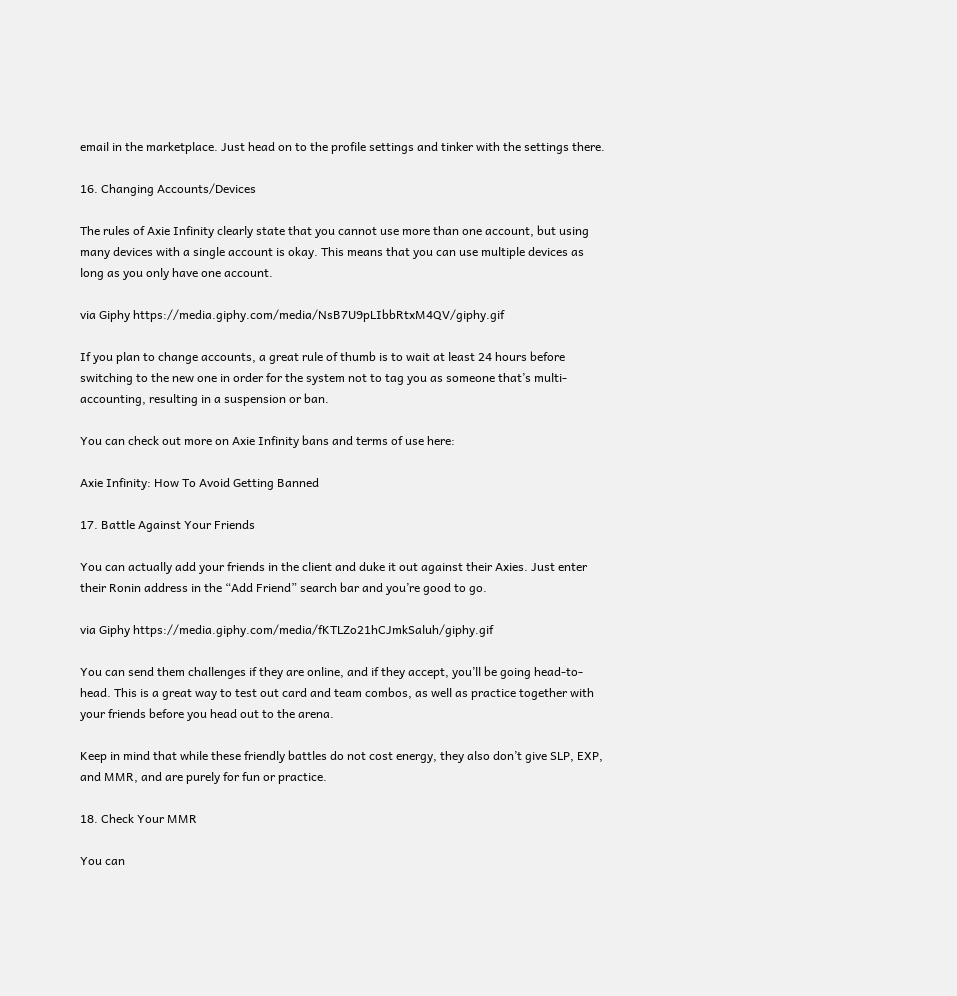email in the marketplace. Just head on to the profile settings and tinker with the settings there.

16. Changing Accounts/Devices

The rules of Axie Infinity clearly state that you cannot use more than one account, but using many devices with a single account is okay. This means that you can use multiple devices as long as you only have one account.

via Giphy https://media.giphy.com/media/NsB7U9pLIbbRtxM4QV/giphy.gif

If you plan to change accounts, a great rule of thumb is to wait at least 24 hours before switching to the new one in order for the system not to tag you as someone that’s multi-accounting, resulting in a suspension or ban.

You can check out more on Axie Infinity bans and terms of use here:

Axie Infinity: How To Avoid Getting Banned

17. Battle Against Your Friends

You can actually add your friends in the client and duke it out against their Axies. Just enter their Ronin address in the “Add Friend” search bar and you’re good to go.

via Giphy https://media.giphy.com/media/fKTLZo21hCJmkSaluh/giphy.gif

You can send them challenges if they are online, and if they accept, you’ll be going head-to-head. This is a great way to test out card and team combos, as well as practice together with your friends before you head out to the arena.

Keep in mind that while these friendly battles do not cost energy, they also don’t give SLP, EXP, and MMR, and are purely for fun or practice.

18. Check Your MMR

You can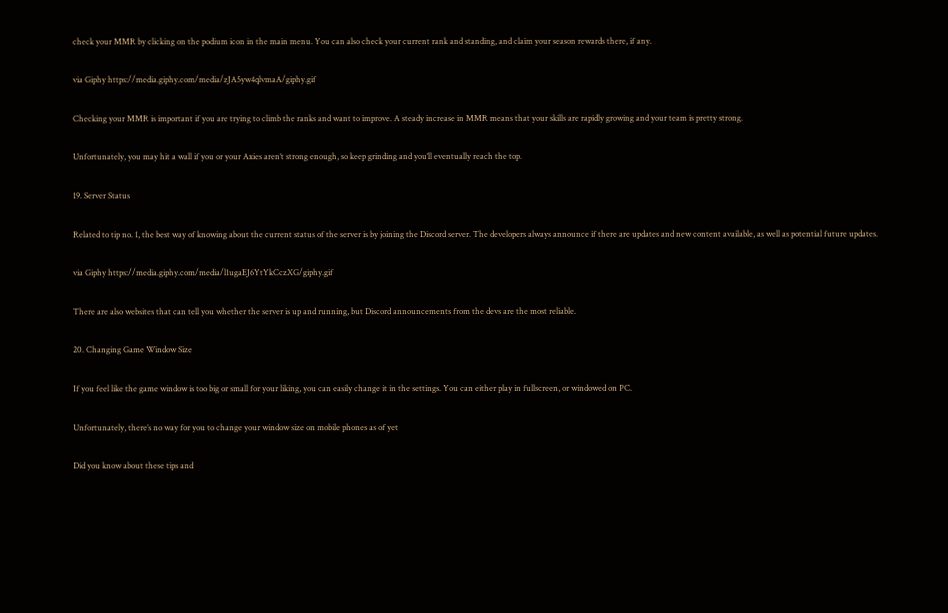check your MMR by clicking on the podium icon in the main menu. You can also check your current rank and standing, and claim your season rewards there, if any.

via Giphy https://media.giphy.com/media/zJA5yw4qlvmaA/giphy.gif

Checking your MMR is important if you are trying to climb the ranks and want to improve. A steady increase in MMR means that your skills are rapidly growing and your team is pretty strong.

Unfortunately, you may hit a wall if you or your Axies aren’t strong enough, so keep grinding and you’ll eventually reach the top.

19. Server Status

Related to tip no. 1, the best way of knowing about the current status of the server is by joining the Discord server. The developers always announce if there are updates and new content available, as well as potential future updates.

via Giphy https://media.giphy.com/media/l1ugaEJ6YtYkCczXG/giphy.gif

There are also websites that can tell you whether the server is up and running, but Discord announcements from the devs are the most reliable.

20. Changing Game Window Size

If you feel like the game window is too big or small for your liking, you can easily change it in the settings. You can either play in fullscreen, or windowed on PC.

Unfortunately, there’s no way for you to change your window size on mobile phones as of yet

Did you know about these tips and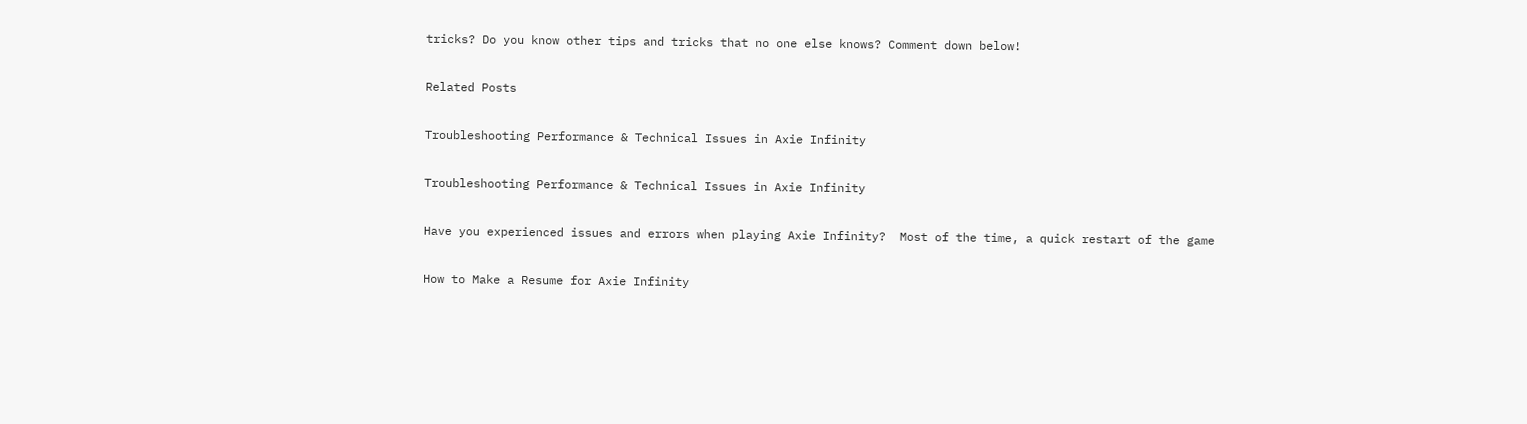tricks? Do you know other tips and tricks that no one else knows? Comment down below!

Related Posts

Troubleshooting Performance & Technical Issues in Axie Infinity

Troubleshooting Performance & Technical Issues in Axie Infinity

Have you experienced issues and errors when playing Axie Infinity?  Most of the time, a quick restart of the game

How to Make a Resume for Axie Infinity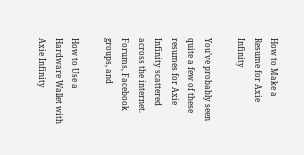How to Make a Resume for Axie Infinity

You’ve probably seen quite a few of these resumes for Axie Infinity scattered across the internet. Forums, Facebook groups, and

How to Use a Hardware Wallet with Axie Infinity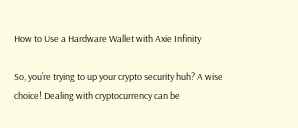How to Use a Hardware Wallet with Axie Infinity

So, you’re trying to up your crypto security huh? A wise choice! Dealing with cryptocurrency can be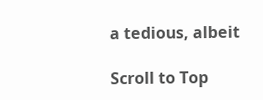a tedious, albeit

Scroll to Top